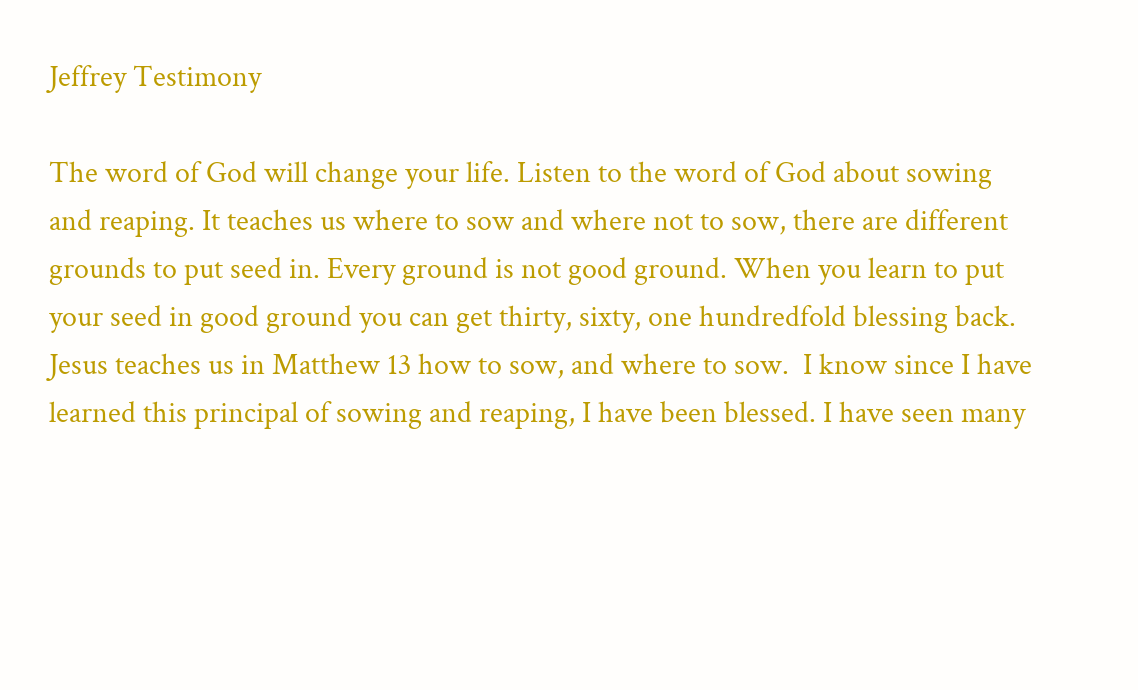Jeffrey Testimony

The word of God will change your life. Listen to the word of God about sowing and reaping. It teaches us where to sow and where not to sow, there are different grounds to put seed in. Every ground is not good ground. When you learn to put your seed in good ground you can get thirty, sixty, one hundredfold blessing back. Jesus teaches us in Matthew 13 how to sow, and where to sow.  I know since I have learned this principal of sowing and reaping, I have been blessed. I have seen many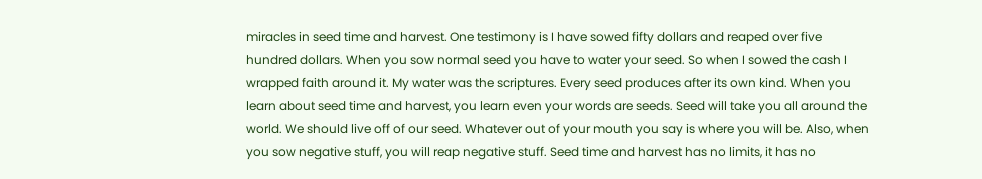miracles in seed time and harvest. One testimony is I have sowed fifty dollars and reaped over five hundred dollars. When you sow normal seed you have to water your seed. So when I sowed the cash I wrapped faith around it. My water was the scriptures. Every seed produces after its own kind. When you learn about seed time and harvest, you learn even your words are seeds. Seed will take you all around the world. We should live off of our seed. Whatever out of your mouth you say is where you will be. Also, when you sow negative stuff, you will reap negative stuff. Seed time and harvest has no limits, it has no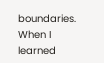boundaries. When I learned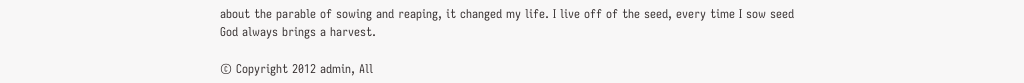about the parable of sowing and reaping, it changed my life. I live off of the seed, every time I sow seed God always brings a harvest.

© Copyright 2012 admin, All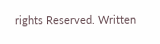rights Reserved. Written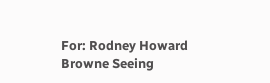For: Rodney Howard Browne Seeing